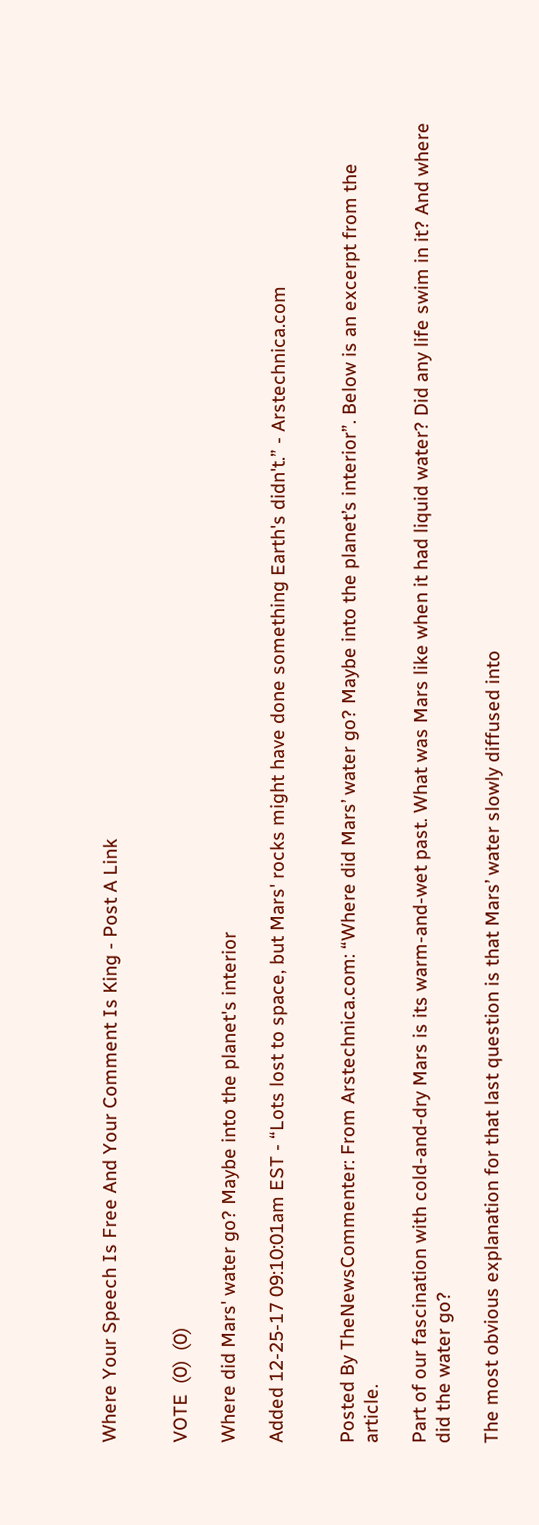Where Your Speech Is Free And Your Comment Is King - Post A Link


VOTE  (0)  (0)

Where did Mars' water go? Maybe into the planet's interior

Added 12-25-17 09:10:01am EST - “Lots lost to space, but Mars' rocks might have done something Earth's didn't.” - Arstechnica.com


Posted By TheNewsCommenter: From Arstechnica.com: “Where did Mars’ water go? Maybe into the planet’s interior”. Below is an excerpt from the article.

Part of our fascination with cold-and-dry Mars is its warm-and-wet past. What was Mars like when it had liquid water? Did any life swim in it? And where did the water go?

The most obvious explanation for that last question is that Mars’ water slowly diffused into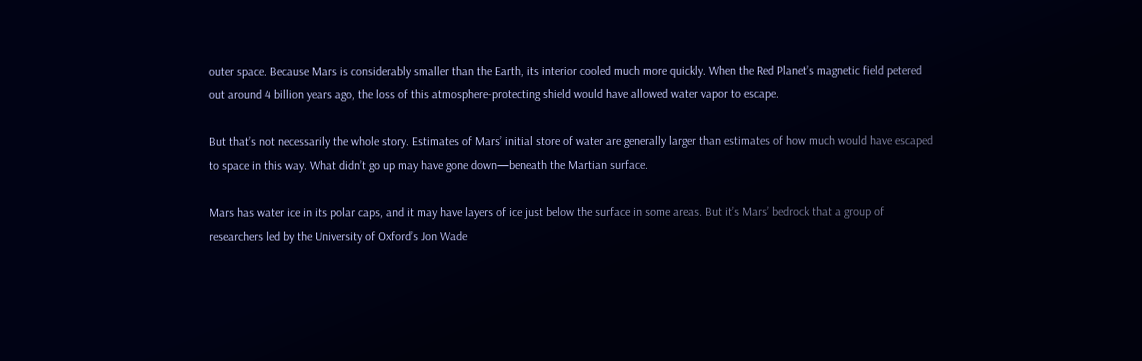outer space. Because Mars is considerably smaller than the Earth, its interior cooled much more quickly. When the Red Planet’s magnetic field petered out around 4 billion years ago, the loss of this atmosphere-protecting shield would have allowed water vapor to escape.

But that’s not necessarily the whole story. Estimates of Mars’ initial store of water are generally larger than estimates of how much would have escaped to space in this way. What didn’t go up may have gone down—beneath the Martian surface.

Mars has water ice in its polar caps, and it may have layers of ice just below the surface in some areas. But it’s Mars’ bedrock that a group of researchers led by the University of Oxford’s Jon Wade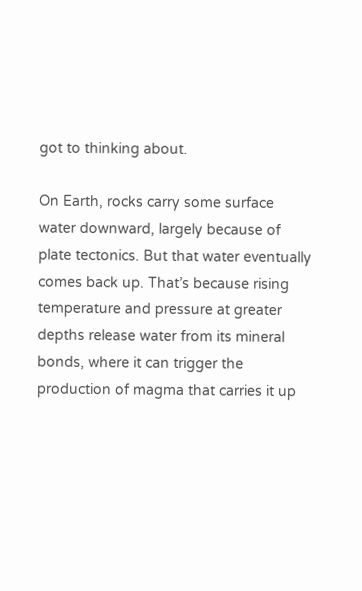got to thinking about.

On Earth, rocks carry some surface water downward, largely because of plate tectonics. But that water eventually comes back up. That’s because rising temperature and pressure at greater depths release water from its mineral bonds, where it can trigger the production of magma that carries it up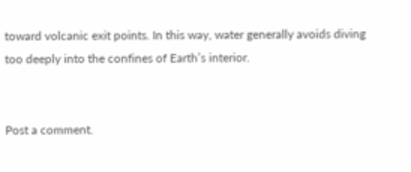toward volcanic exit points. In this way, water generally avoids diving too deeply into the confines of Earth’s interior.


Post a comment.